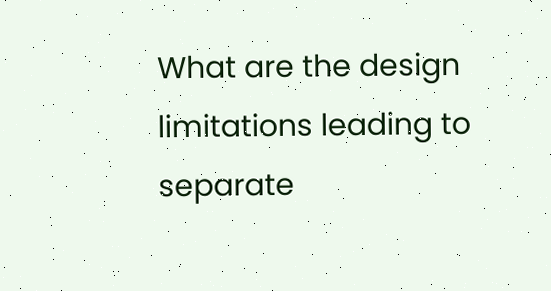What are the design limitations leading to separate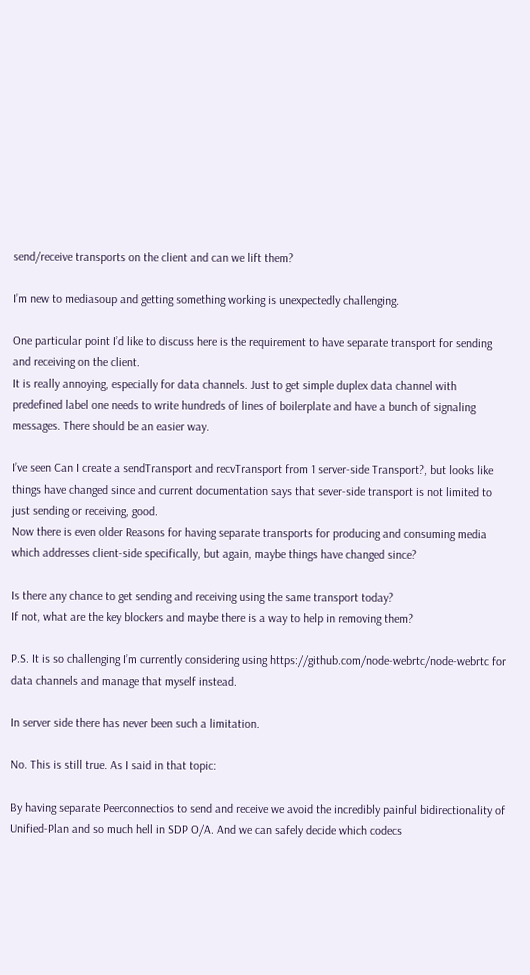send/receive transports on the client and can we lift them?

I’m new to mediasoup and getting something working is unexpectedly challenging.

One particular point I’d like to discuss here is the requirement to have separate transport for sending and receiving on the client.
It is really annoying, especially for data channels. Just to get simple duplex data channel with predefined label one needs to write hundreds of lines of boilerplate and have a bunch of signaling messages. There should be an easier way.

I’ve seen Can I create a sendTransport and recvTransport from 1 server-side Transport?, but looks like things have changed since and current documentation says that sever-side transport is not limited to just sending or receiving, good.
Now there is even older Reasons for having separate transports for producing and consuming media which addresses client-side specifically, but again, maybe things have changed since?

Is there any chance to get sending and receiving using the same transport today?
If not, what are the key blockers and maybe there is a way to help in removing them?

P.S. It is so challenging I’m currently considering using https://github.com/node-webrtc/node-webrtc for data channels and manage that myself instead.

In server side there has never been such a limitation.

No. This is still true. As I said in that topic:

By having separate Peerconnectios to send and receive we avoid the incredibly painful bidirectionality of Unified-Plan and so much hell in SDP O/A. And we can safely decide which codecs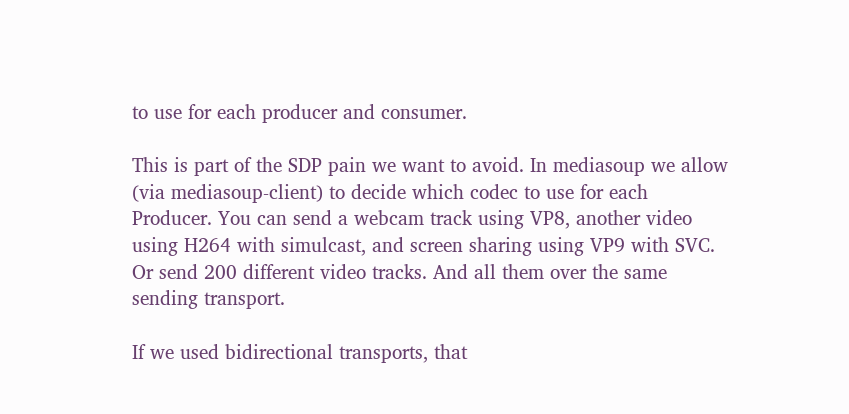to use for each producer and consumer.

This is part of the SDP pain we want to avoid. In mediasoup we allow (via mediasoup-client) to decide which codec to use for each Producer. You can send a webcam track using VP8, another video using H264 with simulcast, and screen sharing using VP9 with SVC. Or send 200 different video tracks. And all them over the same sending transport.

If we used bidirectional transports, that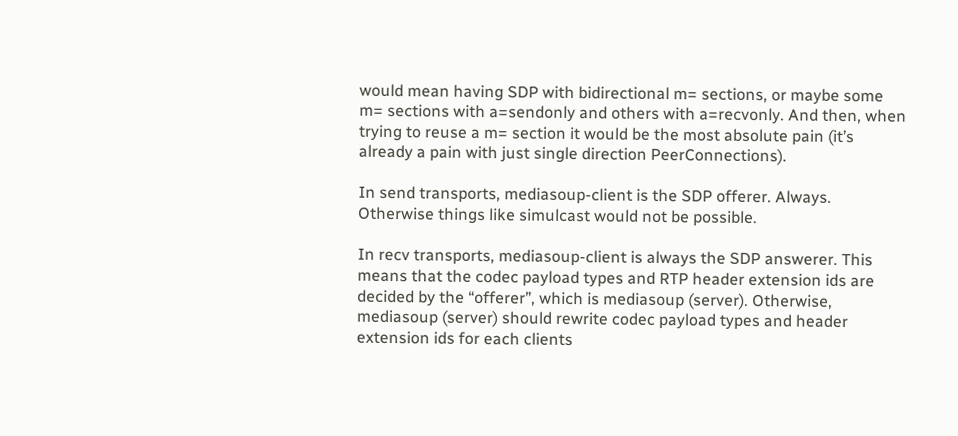would mean having SDP with bidirectional m= sections, or maybe some m= sections with a=sendonly and others with a=recvonly. And then, when trying to reuse a m= section it would be the most absolute pain (it’s already a pain with just single direction PeerConnections).

In send transports, mediasoup-client is the SDP offerer. Always. Otherwise things like simulcast would not be possible.

In recv transports, mediasoup-client is always the SDP answerer. This means that the codec payload types and RTP header extension ids are decided by the “offerer”, which is mediasoup (server). Otherwise, mediasoup (server) should rewrite codec payload types and header extension ids for each clients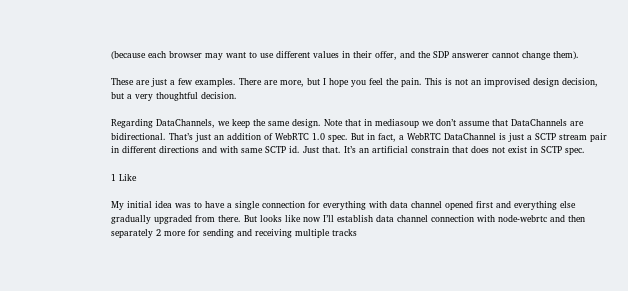(because each browser may want to use different values in their offer, and the SDP answerer cannot change them).

These are just a few examples. There are more, but I hope you feel the pain. This is not an improvised design decision, but a very thoughtful decision.

Regarding DataChannels, we keep the same design. Note that in mediasoup we don’t assume that DataChannels are bidirectional. That’s just an addition of WebRTC 1.0 spec. But in fact, a WebRTC DataChannel is just a SCTP stream pair in different directions and with same SCTP id. Just that. It’s an artificial constrain that does not exist in SCTP spec.

1 Like

My initial idea was to have a single connection for everything with data channel opened first and everything else gradually upgraded from there. But looks like now I’ll establish data channel connection with node-webrtc and then separately 2 more for sending and receiving multiple tracks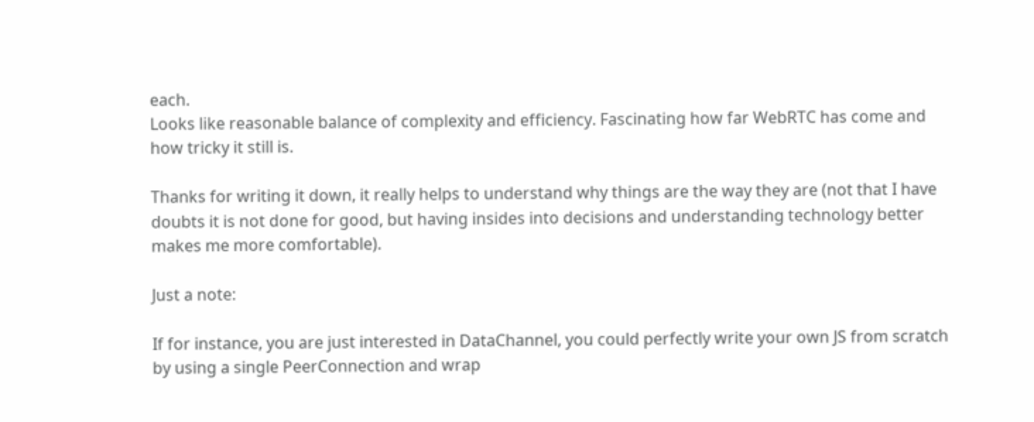each.
Looks like reasonable balance of complexity and efficiency. Fascinating how far WebRTC has come and how tricky it still is.

Thanks for writing it down, it really helps to understand why things are the way they are (not that I have doubts it is not done for good, but having insides into decisions and understanding technology better makes me more comfortable).

Just a note:

If for instance, you are just interested in DataChannel, you could perfectly write your own JS from scratch by using a single PeerConnection and wrap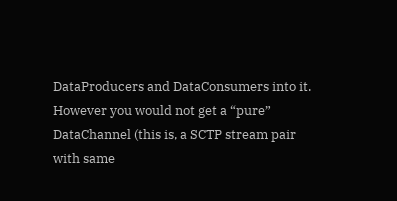DataProducers and DataConsumers into it. However you would not get a “pure” DataChannel (this is, a SCTP stream pair with same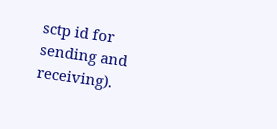sctp id for sending and receiving).